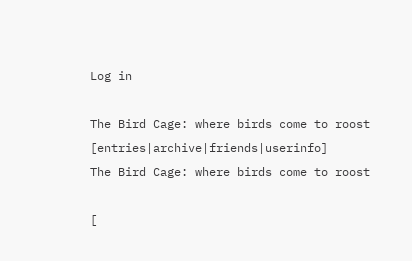Log in

The Bird Cage: where birds come to roost [entries|archive|friends|userinfo]
The Bird Cage: where birds come to roost

[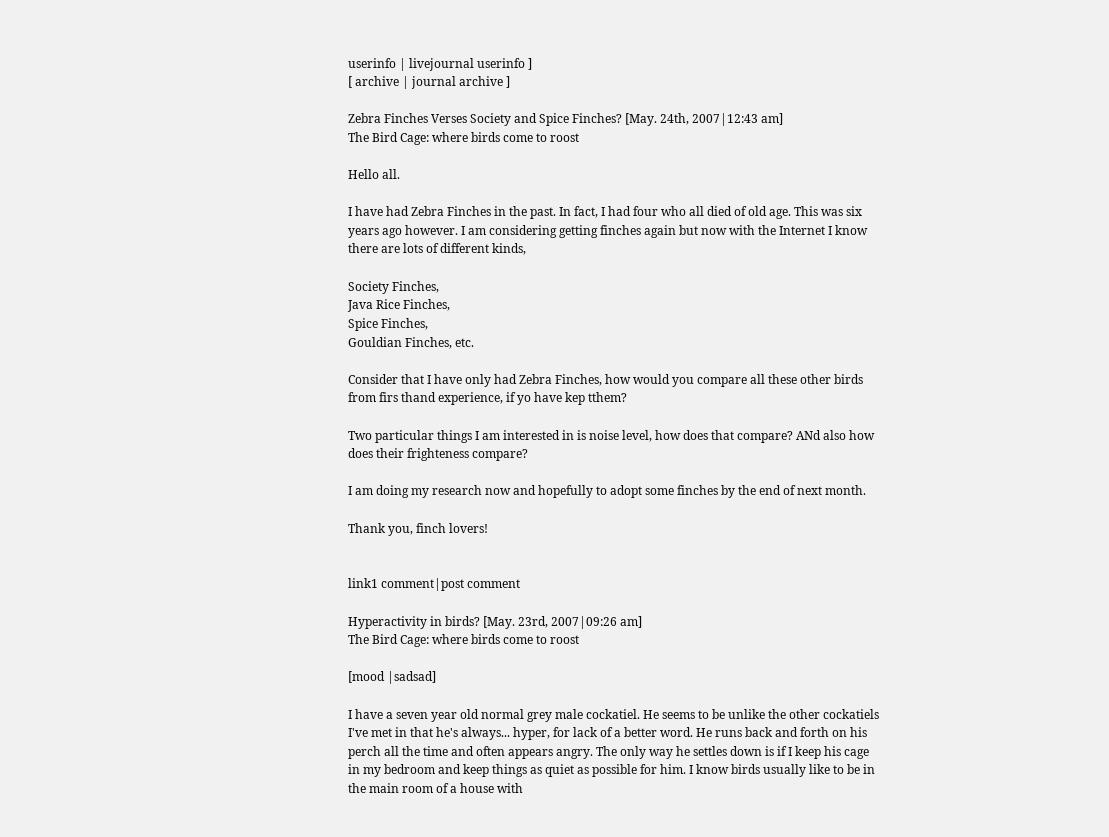userinfo | livejournal userinfo ]
[ archive | journal archive ]

Zebra Finches Verses Society and Spice Finches? [May. 24th, 2007|12:43 am]
The Bird Cage: where birds come to roost

Hello all.

I have had Zebra Finches in the past. In fact, I had four who all died of old age. This was six years ago however. I am considering getting finches again but now with the Internet I know there are lots of different kinds,

Society Finches,
Java Rice Finches,
Spice Finches,
Gouldian Finches, etc.

Consider that I have only had Zebra Finches, how would you compare all these other birds from firs thand experience, if yo have kep tthem?

Two particular things I am interested in is noise level, how does that compare? ANd also how does their frighteness compare?

I am doing my research now and hopefully to adopt some finches by the end of next month.

Thank you, finch lovers!


link1 comment|post comment

Hyperactivity in birds? [May. 23rd, 2007|09:26 am]
The Bird Cage: where birds come to roost

[mood |sadsad]

I have a seven year old normal grey male cockatiel. He seems to be unlike the other cockatiels I've met in that he's always... hyper, for lack of a better word. He runs back and forth on his perch all the time and often appears angry. The only way he settles down is if I keep his cage in my bedroom and keep things as quiet as possible for him. I know birds usually like to be in the main room of a house with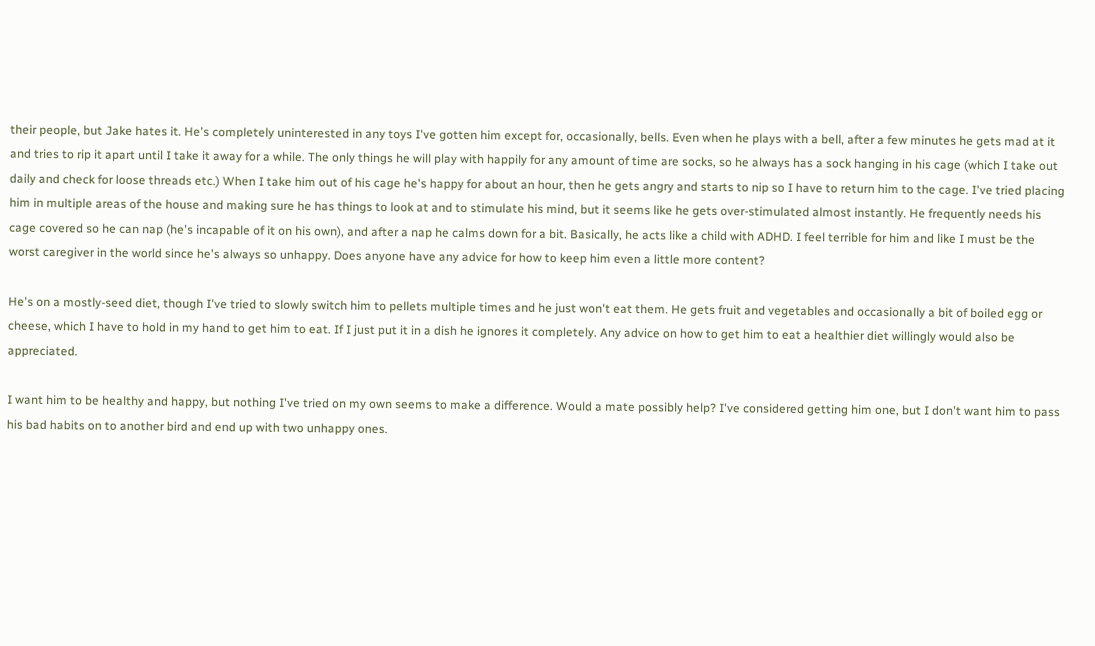their people, but Jake hates it. He's completely uninterested in any toys I've gotten him except for, occasionally, bells. Even when he plays with a bell, after a few minutes he gets mad at it and tries to rip it apart until I take it away for a while. The only things he will play with happily for any amount of time are socks, so he always has a sock hanging in his cage (which I take out daily and check for loose threads etc.) When I take him out of his cage he's happy for about an hour, then he gets angry and starts to nip so I have to return him to the cage. I've tried placing him in multiple areas of the house and making sure he has things to look at and to stimulate his mind, but it seems like he gets over-stimulated almost instantly. He frequently needs his cage covered so he can nap (he's incapable of it on his own), and after a nap he calms down for a bit. Basically, he acts like a child with ADHD. I feel terrible for him and like I must be the worst caregiver in the world since he's always so unhappy. Does anyone have any advice for how to keep him even a little more content?

He's on a mostly-seed diet, though I've tried to slowly switch him to pellets multiple times and he just won't eat them. He gets fruit and vegetables and occasionally a bit of boiled egg or cheese, which I have to hold in my hand to get him to eat. If I just put it in a dish he ignores it completely. Any advice on how to get him to eat a healthier diet willingly would also be appreciated.

I want him to be healthy and happy, but nothing I've tried on my own seems to make a difference. Would a mate possibly help? I've considered getting him one, but I don't want him to pass his bad habits on to another bird and end up with two unhappy ones.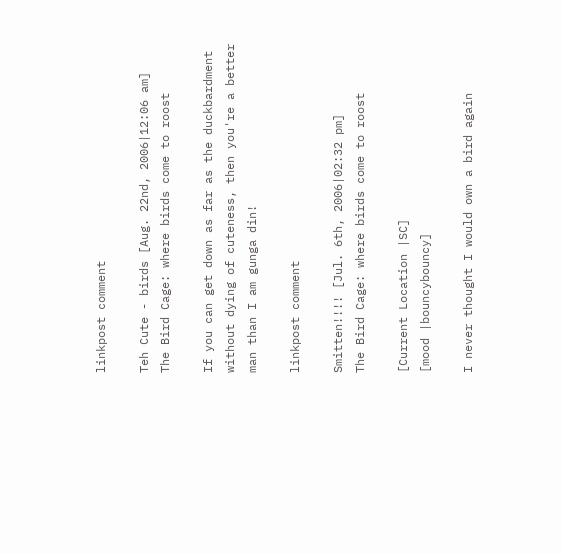linkpost comment

Teh Cute - birds [Aug. 22nd, 2006|12:06 am]
The Bird Cage: where birds come to roost

If you can get down as far as the duckbardment without dying of cuteness, then you're a better man than I am gunga din!

linkpost comment

Smitten!!!! [Jul. 6th, 2006|02:32 pm]
The Bird Cage: where birds come to roost

[Current Location |SC]
[mood |bouncybouncy]

I never thought I would own a bird again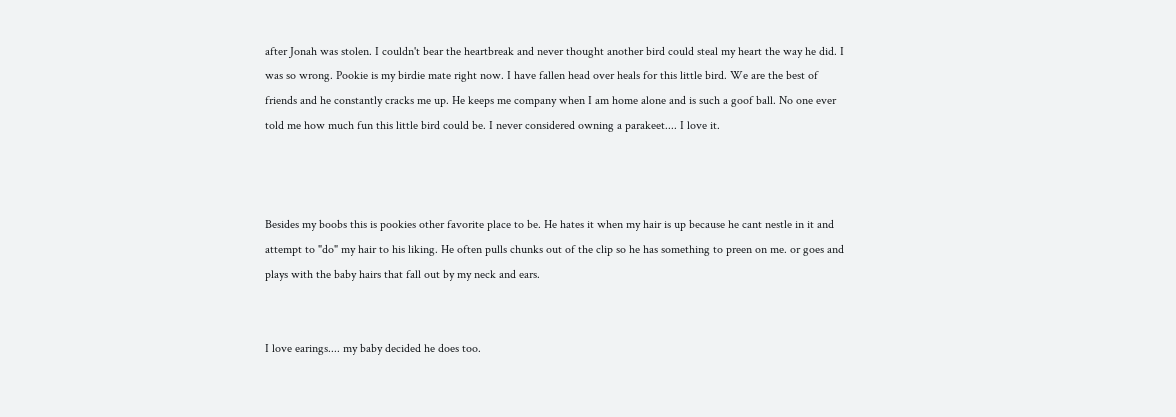after Jonah was stolen. I couldn't bear the heartbreak and never thought another bird could steal my heart the way he did. I was so wrong. Pookie is my birdie mate right now. I have fallen head over heals for this little bird. We are the best of friends and he constantly cracks me up. He keeps me company when I am home alone and is such a goof ball. No one ever told me how much fun this little bird could be. I never considered owning a parakeet.... I love it.



Besides my boobs this is pookies other favorite place to be. He hates it when my hair is up because he cant nestle in it and attempt to "do" my hair to his liking. He often pulls chunks out of the clip so he has something to preen on me. or goes and plays with the baby hairs that fall out by my neck and ears.


I love earings.... my baby decided he does too.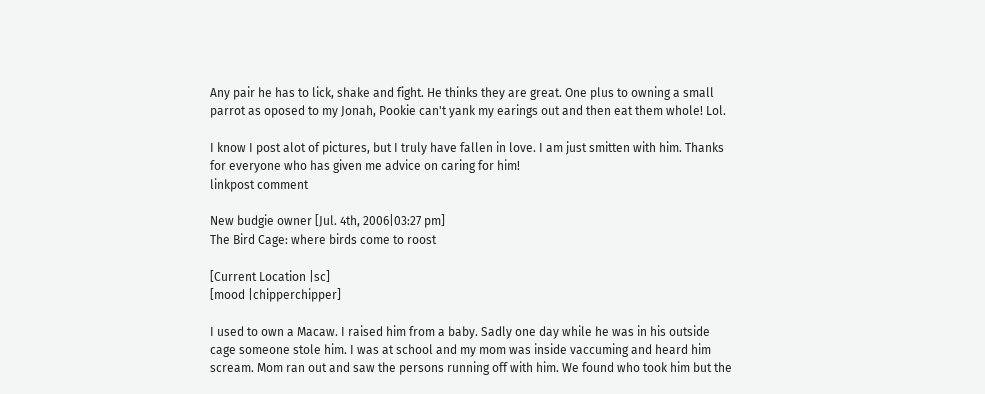Any pair he has to lick, shake and fight. He thinks they are great. One plus to owning a small parrot as oposed to my Jonah, Pookie can't yank my earings out and then eat them whole! Lol.

I know I post alot of pictures, but I truly have fallen in love. I am just smitten with him. Thanks for everyone who has given me advice on caring for him!
linkpost comment

New budgie owner [Jul. 4th, 2006|03:27 pm]
The Bird Cage: where birds come to roost

[Current Location |sc]
[mood |chipperchipper]

I used to own a Macaw. I raised him from a baby. Sadly one day while he was in his outside cage someone stole him. I was at school and my mom was inside vaccuming and heard him scream. Mom ran out and saw the persons running off with him. We found who took him but the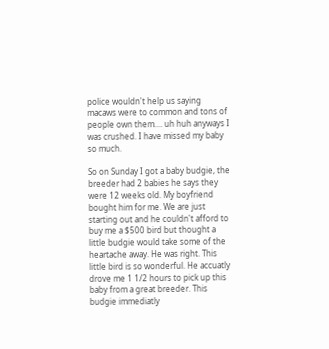police wouldn't help us saying macaws were to common and tons of people own them.... uh huh anyways I was crushed. I have missed my baby so much.

So on Sunday I got a baby budgie, the breeder had 2 babies he says they were 12 weeks old. My boyfriend bought him for me. We are just starting out and he couldn't afford to buy me a $500 bird but thought a little budgie would take some of the heartache away. He was right. This little bird is so wonderful. He accuatly drove me 1 1/2 hours to pick up this baby from a great breeder. This budgie immediatly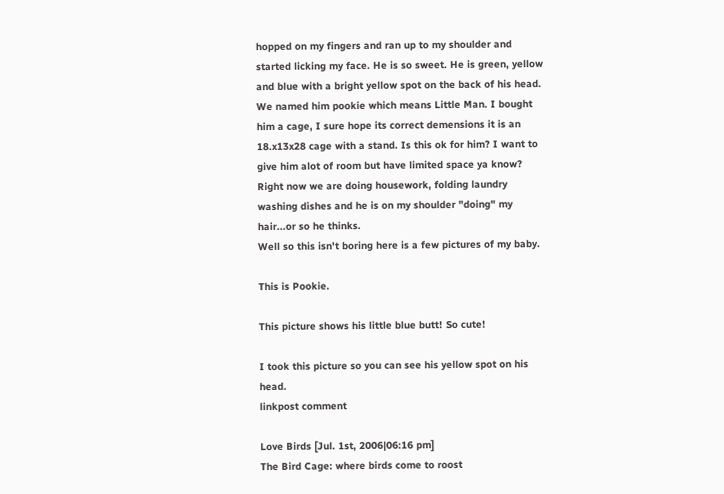hopped on my fingers and ran up to my shoulder and started licking my face. He is so sweet. He is green, yellow and blue with a bright yellow spot on the back of his head. We named him pookie which means Little Man. I bought him a cage, I sure hope its correct demensions it is an 18.x13x28 cage with a stand. Is this ok for him? I want to give him alot of room but have limited space ya know?
Right now we are doing housework, folding laundry washing dishes and he is on my shoulder "doing" my hair...or so he thinks.
Well so this isn't boring here is a few pictures of my baby.

This is Pookie.

This picture shows his little blue butt! So cute!

I took this picture so you can see his yellow spot on his head.
linkpost comment

Love Birds [Jul. 1st, 2006|06:16 pm]
The Bird Cage: where birds come to roost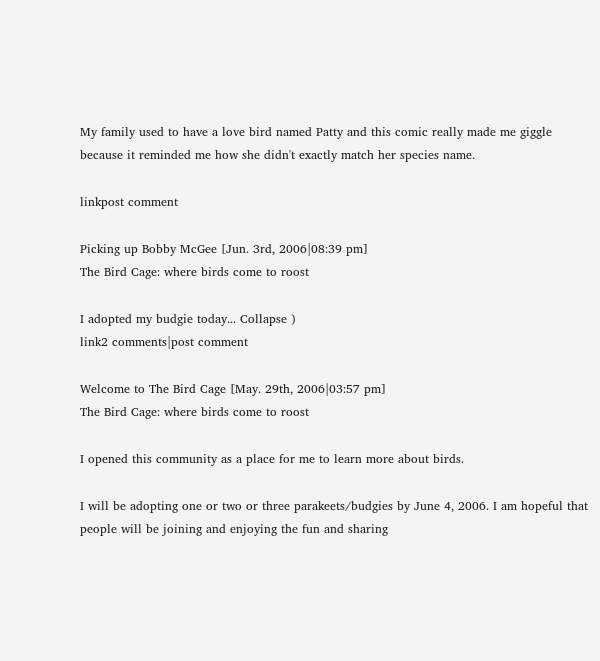My family used to have a love bird named Patty and this comic really made me giggle because it reminded me how she didn't exactly match her species name.

linkpost comment

Picking up Bobby McGee [Jun. 3rd, 2006|08:39 pm]
The Bird Cage: where birds come to roost

I adopted my budgie today... Collapse )
link2 comments|post comment

Welcome to The Bird Cage [May. 29th, 2006|03:57 pm]
The Bird Cage: where birds come to roost

I opened this community as a place for me to learn more about birds.

I will be adopting one or two or three parakeets/budgies by June 4, 2006. I am hopeful that people will be joining and enjoying the fun and sharing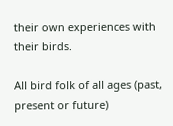their own experiences with their birds.

All bird folk of all ages (past, present or future)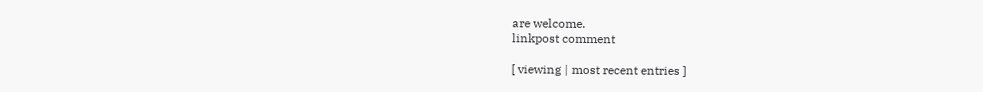are welcome.
linkpost comment

[ viewing | most recent entries ]